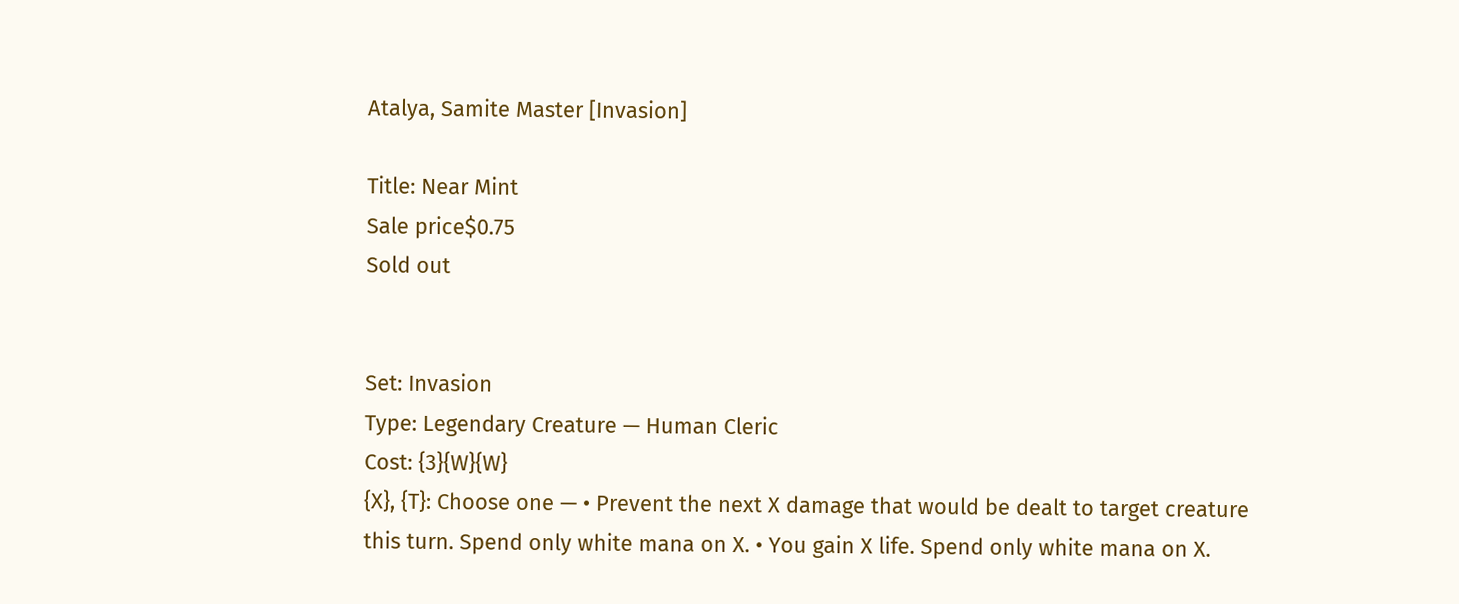Atalya, Samite Master [Invasion]

Title: Near Mint
Sale price$0.75
Sold out


Set: Invasion
Type: Legendary Creature — Human Cleric
Cost: {3}{W}{W}
{X}, {T}: Choose one — • Prevent the next X damage that would be dealt to target creature this turn. Spend only white mana on X. • You gain X life. Spend only white mana on X.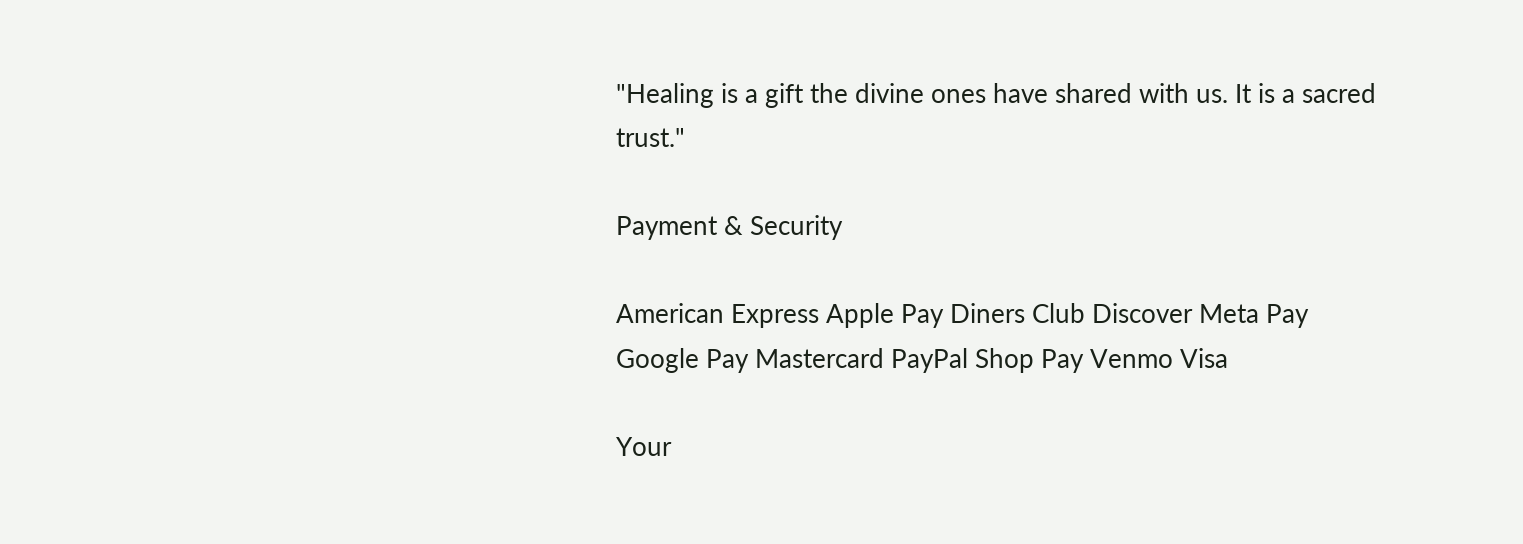"Healing is a gift the divine ones have shared with us. It is a sacred trust."

Payment & Security

American Express Apple Pay Diners Club Discover Meta Pay Google Pay Mastercard PayPal Shop Pay Venmo Visa

Your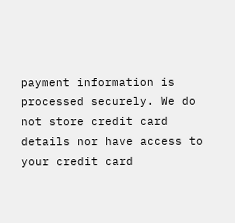payment information is processed securely. We do not store credit card details nor have access to your credit card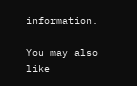information.

You may also like